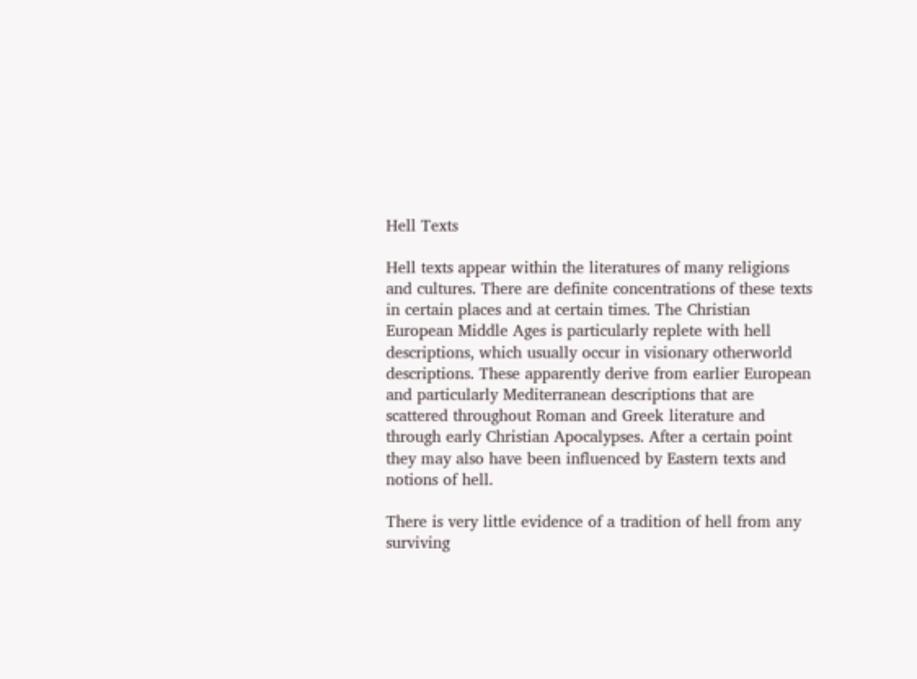Hell Texts

Hell texts appear within the literatures of many religions and cultures. There are definite concentrations of these texts in certain places and at certain times. The Christian European Middle Ages is particularly replete with hell descriptions, which usually occur in visionary otherworld descriptions. These apparently derive from earlier European and particularly Mediterranean descriptions that are scattered throughout Roman and Greek literature and through early Christian Apocalypses. After a certain point they may also have been influenced by Eastern texts and notions of hell.

There is very little evidence of a tradition of hell from any surviving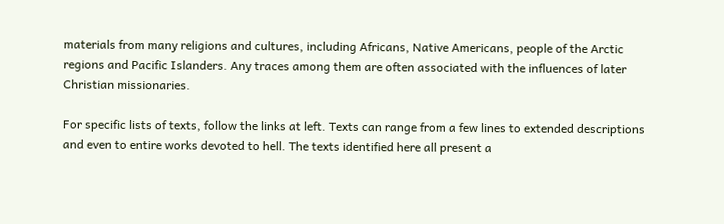materials from many religions and cultures, including Africans, Native Americans, people of the Arctic regions and Pacific Islanders. Any traces among them are often associated with the influences of later Christian missionaries.

For specific lists of texts, follow the links at left. Texts can range from a few lines to extended descriptions and even to entire works devoted to hell. The texts identified here all present a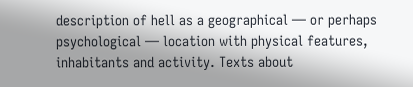description of hell as a geographical — or perhaps psychological — location with physical features, inhabitants and activity. Texts about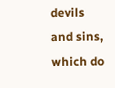devils and sins, which do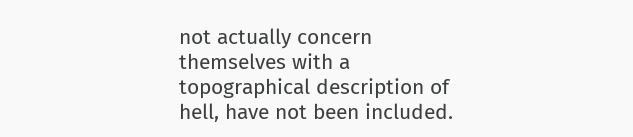not actually concern themselves with a topographical description of hell, have not been included.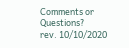Comments or Questions?
rev. 10/10/2020